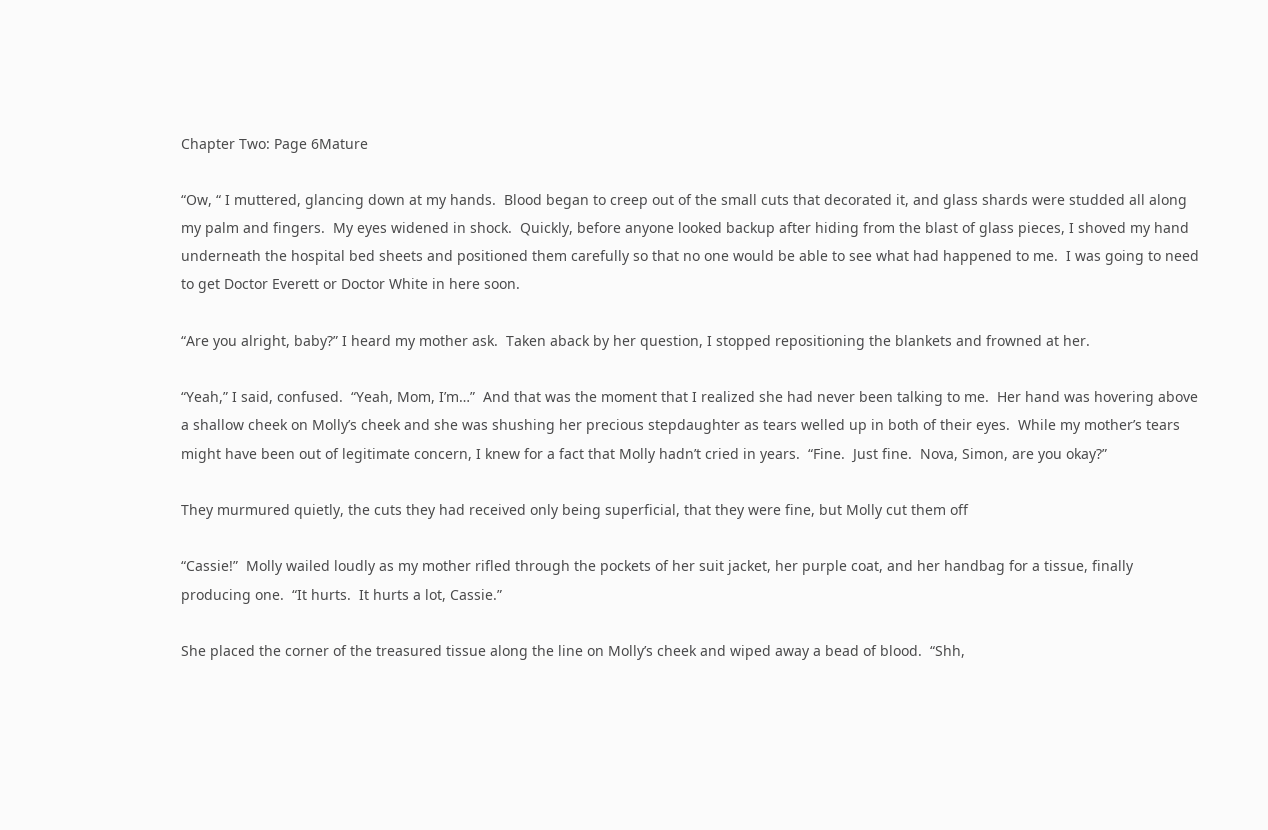Chapter Two: Page 6Mature

“Ow, “ I muttered, glancing down at my hands.  Blood began to creep out of the small cuts that decorated it, and glass shards were studded all along my palm and fingers.  My eyes widened in shock.  Quickly, before anyone looked backup after hiding from the blast of glass pieces, I shoved my hand underneath the hospital bed sheets and positioned them carefully so that no one would be able to see what had happened to me.  I was going to need to get Doctor Everett or Doctor White in here soon.

“Are you alright, baby?” I heard my mother ask.  Taken aback by her question, I stopped repositioning the blankets and frowned at her.

“Yeah,” I said, confused.  “Yeah, Mom, I’m…”  And that was the moment that I realized she had never been talking to me.  Her hand was hovering above a shallow cheek on Molly’s cheek and she was shushing her precious stepdaughter as tears welled up in both of their eyes.  While my mother’s tears might have been out of legitimate concern, I knew for a fact that Molly hadn’t cried in years.  “Fine.  Just fine.  Nova, Simon, are you okay?”

They murmured quietly, the cuts they had received only being superficial, that they were fine, but Molly cut them off

“Cassie!”  Molly wailed loudly as my mother rifled through the pockets of her suit jacket, her purple coat, and her handbag for a tissue, finally producing one.  “It hurts.  It hurts a lot, Cassie.”

She placed the corner of the treasured tissue along the line on Molly’s cheek and wiped away a bead of blood.  “Shh,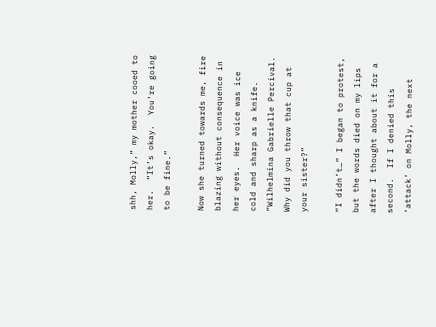shh, Molly,” my mother cooed to her.  “It’s okay.  You’re going to be fine.”

Now she turned towards me, fire blazing without consequence in her eyes.  Her voice was ice cold and sharp as a knife.  “Wilhelmina Gabrielle Percival.  Why did you throw that cup at your sister?”

“I didn’t…” I began to protest, but the words died on my lips after I thought about it for a second.  If I denied this ‘attack’ on Molly, the next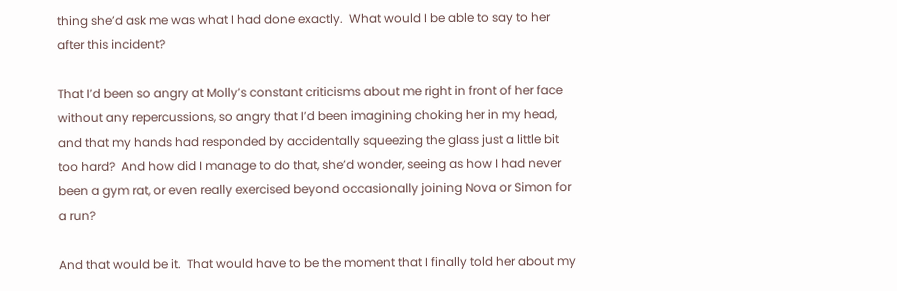thing she’d ask me was what I had done exactly.  What would I be able to say to her after this incident?

That I’d been so angry at Molly’s constant criticisms about me right in front of her face without any repercussions, so angry that I’d been imagining choking her in my head, and that my hands had responded by accidentally squeezing the glass just a little bit too hard?  And how did I manage to do that, she’d wonder, seeing as how I had never been a gym rat, or even really exercised beyond occasionally joining Nova or Simon for a run?

And that would be it.  That would have to be the moment that I finally told her about my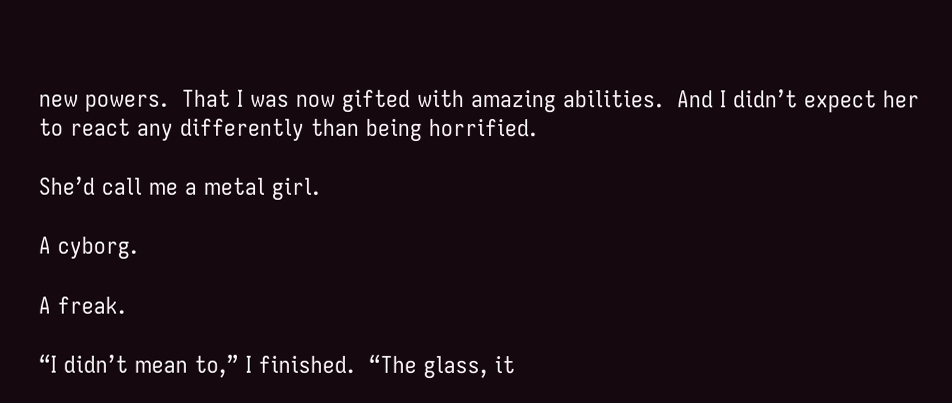new powers.  That I was now gifted with amazing abilities.  And I didn’t expect her to react any differently than being horrified.

She’d call me a metal girl.

A cyborg.

A freak.

“I didn’t mean to,” I finished.  “The glass, it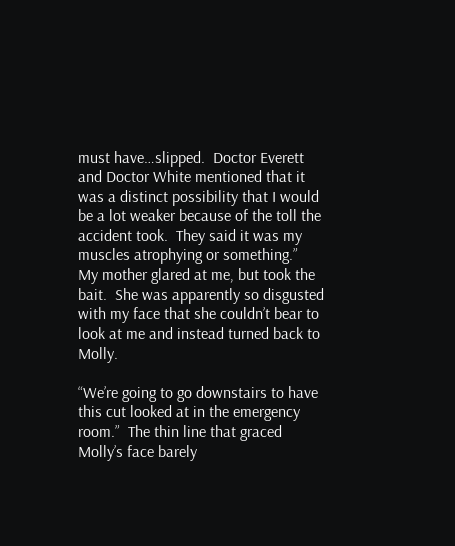must have…slipped.  Doctor Everett and Doctor White mentioned that it was a distinct possibility that I would be a lot weaker because of the toll the accident took.  They said it was my muscles atrophying or something.”   My mother glared at me, but took the bait.  She was apparently so disgusted with my face that she couldn’t bear to look at me and instead turned back to Molly.

“We’re going to go downstairs to have this cut looked at in the emergency room.”  The thin line that graced Molly’s face barely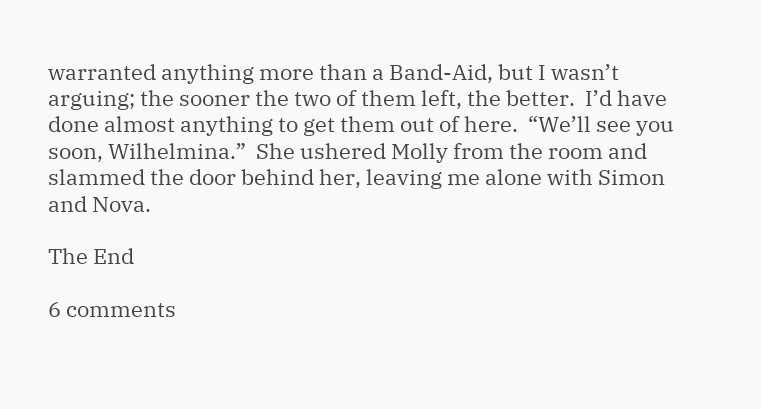warranted anything more than a Band-Aid, but I wasn’t arguing; the sooner the two of them left, the better.  I’d have done almost anything to get them out of here.  “We’ll see you soon, Wilhelmina.”  She ushered Molly from the room and slammed the door behind her, leaving me alone with Simon and Nova.

The End

6 comments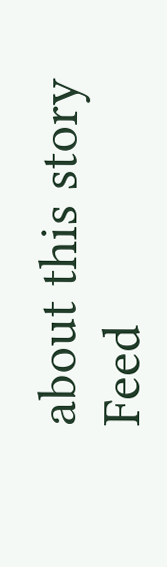about this story Feed